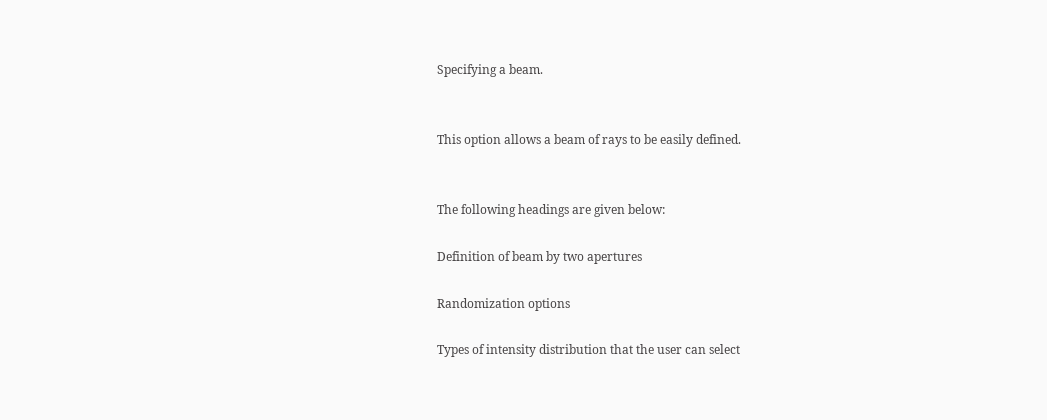Specifying a beam.


This option allows a beam of rays to be easily defined.


The following headings are given below:

Definition of beam by two apertures

Randomization options

Types of intensity distribution that the user can select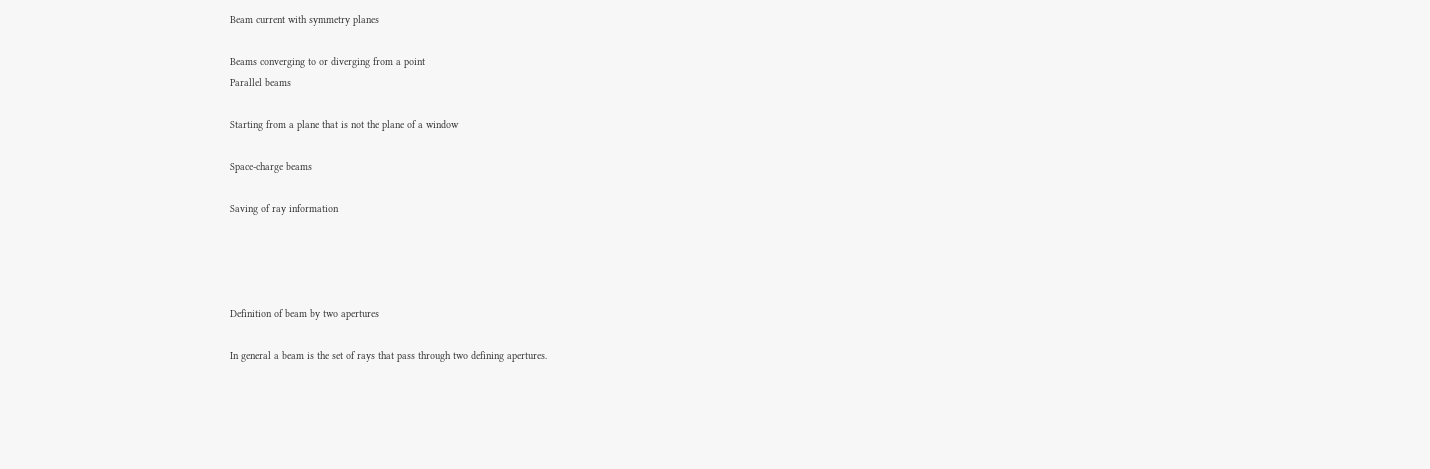Beam current with symmetry planes

Beams converging to or diverging from a point
Parallel beams

Starting from a plane that is not the plane of a window

Space-charge beams

Saving of ray information




Definition of beam by two apertures

In general a beam is the set of rays that pass through two defining apertures.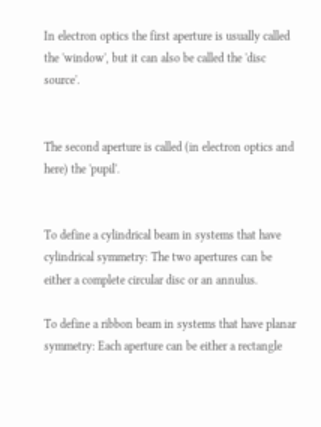In electron optics the first aperture is usually called the 'window', but it can also be called the 'disc source'.


The second aperture is called (in electron optics and here) the 'pupil'.


To define a cylindrical beam in systems that have cylindrical symmetry: The two apertures can be either a complete circular disc or an annulus.

To define a ribbon beam in systems that have planar symmetry: Each aperture can be either a rectangle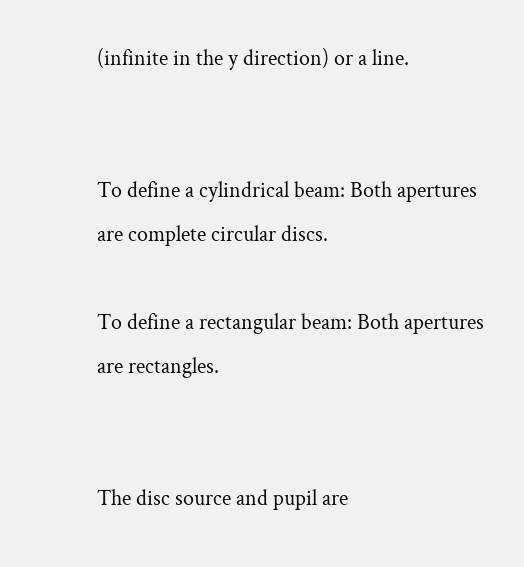(infinite in the y direction) or a line.


To define a cylindrical beam: Both apertures are complete circular discs.

To define a rectangular beam: Both apertures are rectangles.


The disc source and pupil are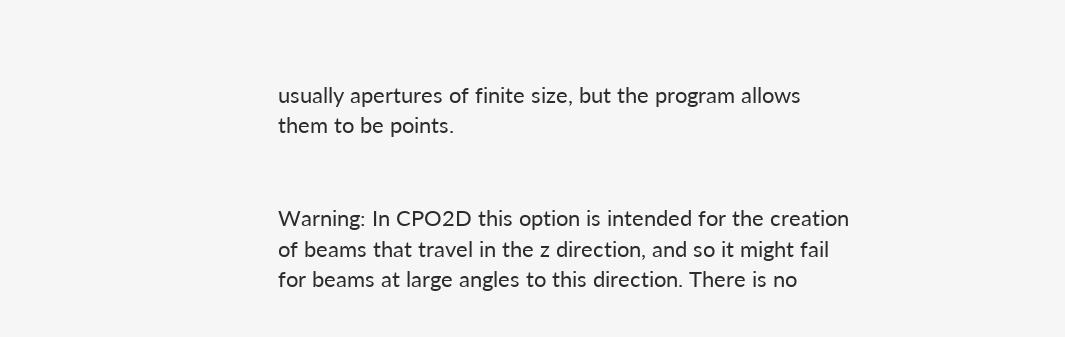usually apertures of finite size, but the program allows them to be points.


Warning: In CPO2D this option is intended for the creation of beams that travel in the z direction, and so it might fail for beams at large angles to this direction. There is no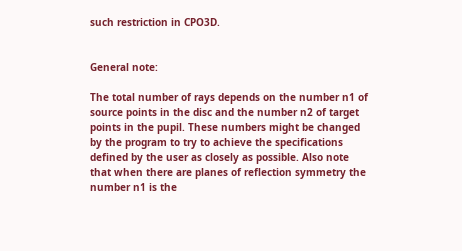such restriction in CPO3D.


General note:

The total number of rays depends on the number n1 of source points in the disc and the number n2 of target points in the pupil. These numbers might be changed by the program to try to achieve the specifications defined by the user as closely as possible. Also note that when there are planes of reflection symmetry the number n1 is the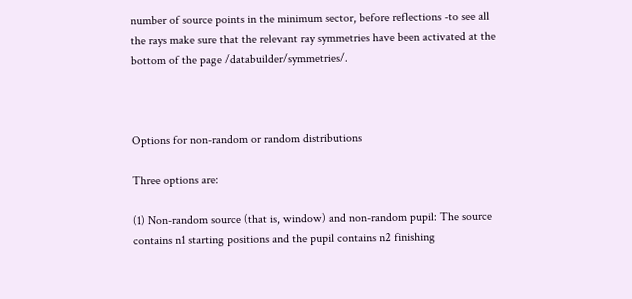number of source points in the minimum sector, before reflections -to see all the rays make sure that the relevant ray symmetries have been activated at the bottom of the page /databuilder/symmetries/.



Options for non-random or random distributions

Three options are:

(1) Non-random source (that is, window) and non-random pupil: The source contains n1 starting positions and the pupil contains n2 finishing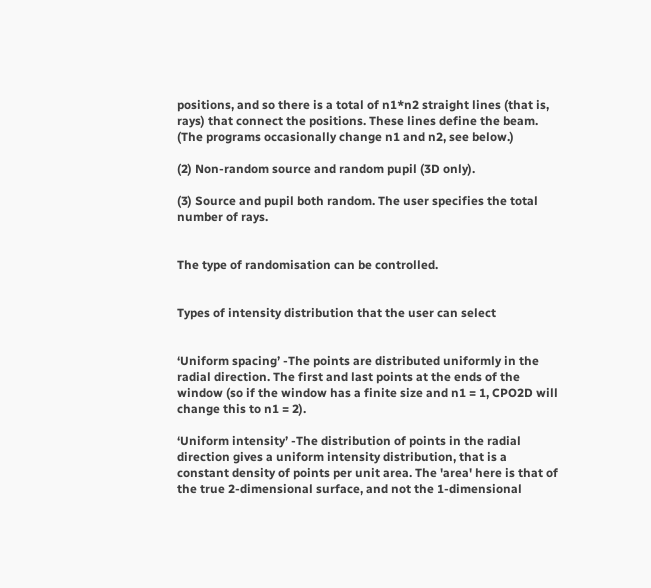positions, and so there is a total of n1*n2 straight lines (that is, rays) that connect the positions. These lines define the beam. (The programs occasionally change n1 and n2, see below.)

(2) Non-random source and random pupil (3D only).

(3) Source and pupil both random. The user specifies the total number of rays.


The type of randomisation can be controlled.


Types of intensity distribution that the user can select


‘Uniform spacing’ -The points are distributed uniformly in the radial direction. The first and last points at the ends of the window (so if the window has a finite size and n1 = 1, CPO2D will change this to n1 = 2).

‘Uniform intensity’ -The distribution of points in the radial direction gives a uniform intensity distribution, that is a constant density of points per unit area. The 'area' here is that of the true 2-dimensional surface, and not the 1-dimensional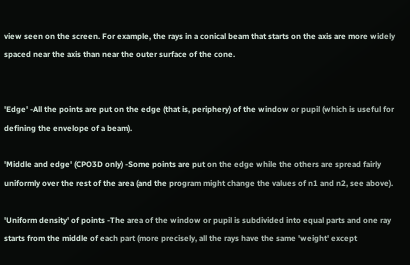view seen on the screen. For example, the rays in a conical beam that starts on the axis are more widely spaced near the axis than near the outer surface of the cone.


'Edge' -All the points are put on the edge (that is, periphery) of the window or pupil (which is useful for defining the envelope of a beam).

'Middle and edge' (CPO3D only) -Some points are put on the edge while the others are spread fairly uniformly over the rest of the area (and the program might change the values of n1 and n2, see above).

'Uniform density' of points -The area of the window or pupil is subdivided into equal parts and one ray starts from the middle of each part (more precisely, all the rays have the same 'weight' except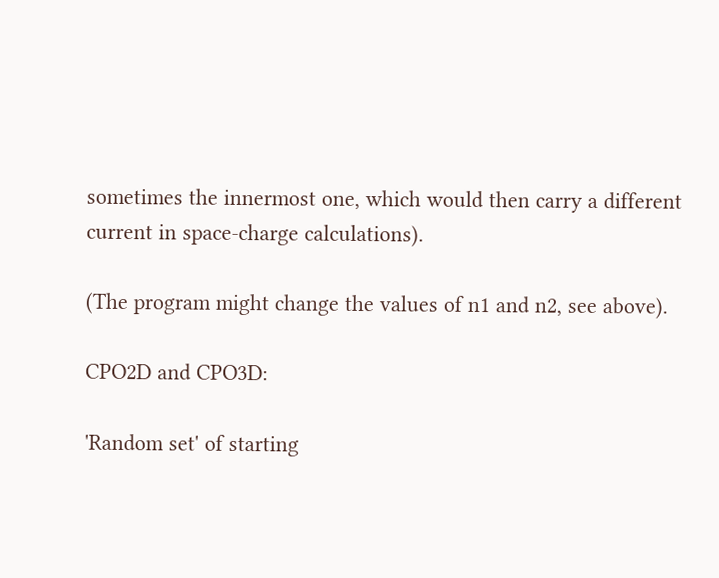sometimes the innermost one, which would then carry a different current in space-charge calculations).

(The program might change the values of n1 and n2, see above).

CPO2D and CPO3D:

'Random set' of starting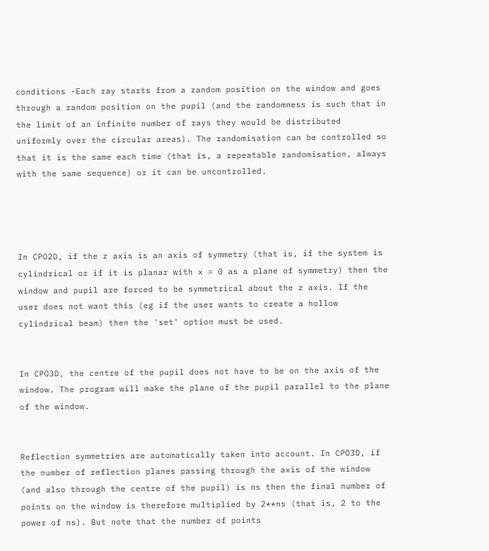conditions -Each ray starts from a random position on the window and goes through a random position on the pupil (and the randomness is such that in the limit of an infinite number of rays they would be distributed uniformly over the circular areas). The randomisation can be controlled so that it is the same each time (that is, a repeatable randomisation, always with the same sequence) or it can be uncontrolled.




In CPO2D, if the z axis is an axis of symmetry (that is, if the system is cylindrical or if it is planar with x = 0 as a plane of symmetry) then the window and pupil are forced to be symmetrical about the z axis. If the user does not want this (eg if the user wants to create a hollow cylindrical beam) then the 'set' option must be used.


In CPO3D, the centre of the pupil does not have to be on the axis of the window. The program will make the plane of the pupil parallel to the plane of the window.


Reflection symmetries are automatically taken into account. In CPO3D, if the number of reflection planes passing through the axis of the window (and also through the centre of the pupil) is ns then the final number of points on the window is therefore multiplied by 2**ns (that is, 2 to the power of ns). But note that the number of points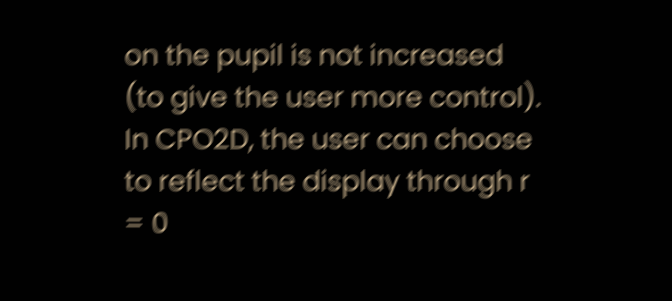on the pupil is not increased (to give the user more control). In CPO2D, the user can choose to reflect the display through r = 0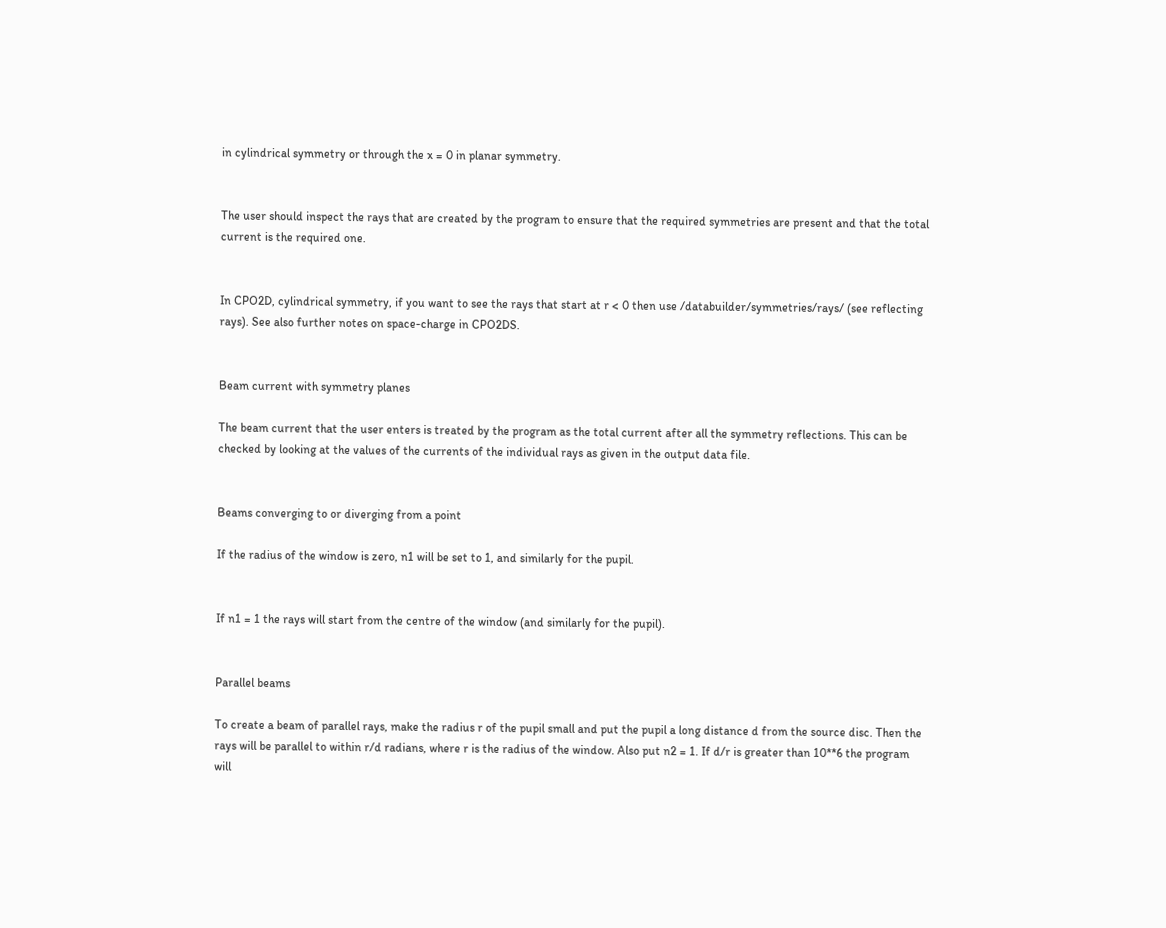in cylindrical symmetry or through the x = 0 in planar symmetry.


The user should inspect the rays that are created by the program to ensure that the required symmetries are present and that the total current is the required one.


In CPO2D, cylindrical symmetry, if you want to see the rays that start at r < 0 then use /databuilder/symmetries/rays/ (see reflecting rays). See also further notes on space-charge in CPO2DS.


Beam current with symmetry planes

The beam current that the user enters is treated by the program as the total current after all the symmetry reflections. This can be checked by looking at the values of the currents of the individual rays as given in the output data file.


Beams converging to or diverging from a point

If the radius of the window is zero, n1 will be set to 1, and similarly for the pupil.


If n1 = 1 the rays will start from the centre of the window (and similarly for the pupil).


Parallel beams

To create a beam of parallel rays, make the radius r of the pupil small and put the pupil a long distance d from the source disc. Then the rays will be parallel to within r/d radians, where r is the radius of the window. Also put n2 = 1. If d/r is greater than 10**6 the program will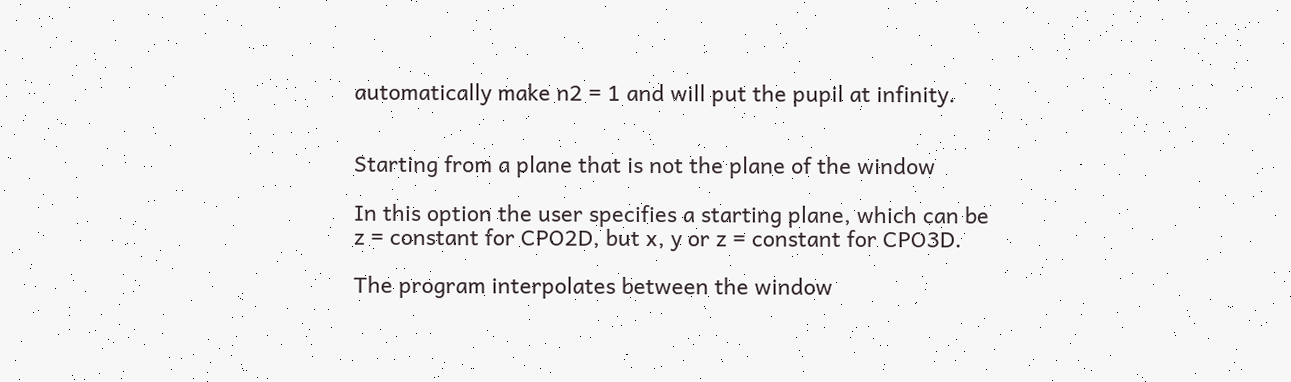automatically make n2 = 1 and will put the pupil at infinity.


Starting from a plane that is not the plane of the window

In this option the user specifies a starting plane, which can be z = constant for CPO2D, but x, y or z = constant for CPO3D.

The program interpolates between the window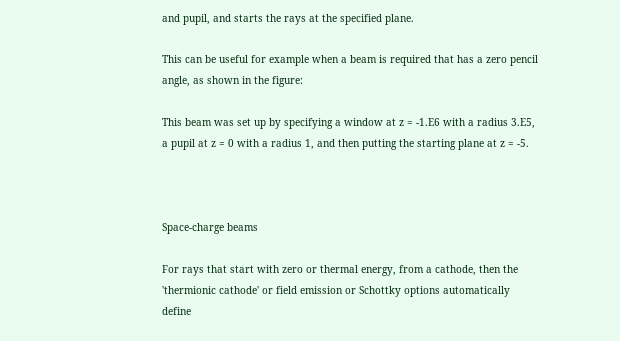and pupil, and starts the rays at the specified plane.

This can be useful for example when a beam is required that has a zero pencil angle, as shown in the figure:

This beam was set up by specifying a window at z = -1.E6 with a radius 3.E5, a pupil at z = 0 with a radius 1, and then putting the starting plane at z = -5.



Space-charge beams

For rays that start with zero or thermal energy, from a cathode, then the 'thermionic cathode' or field emission or Schottky options automatically define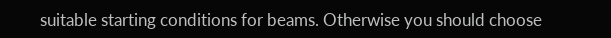suitable starting conditions for beams. Otherwise you should choose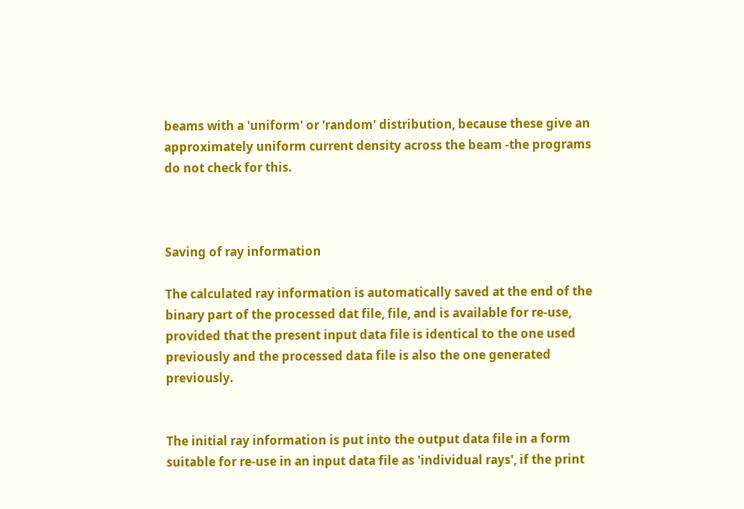beams with a 'uniform' or 'random' distribution, because these give an approximately uniform current density across the beam -the programs do not check for this.



Saving of ray information

The calculated ray information is automatically saved at the end of the binary part of the processed dat file, file, and is available for re-use, provided that the present input data file is identical to the one used previously and the processed data file is also the one generated previously.


The initial ray information is put into the output data file in a form suitable for re-use in an input data file as 'individual rays', if the print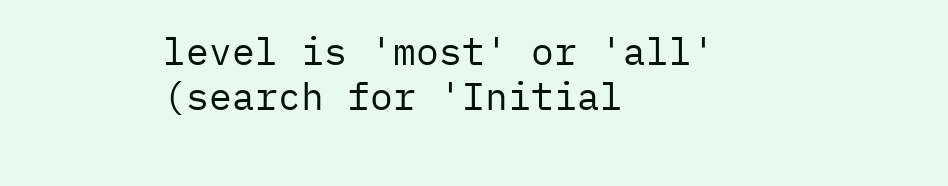level is 'most' or 'all' (search for 'Initial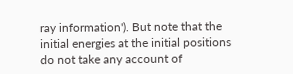ray information'). But note that the initial energies at the initial positions do not take any account of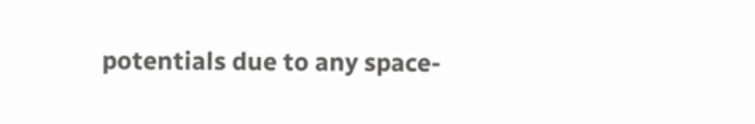potentials due to any space-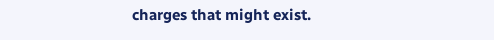charges that might exist.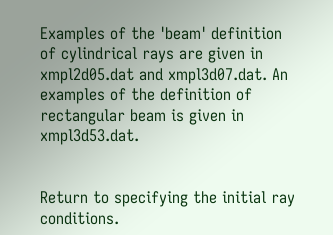Examples of the 'beam' definition of cylindrical rays are given in xmpl2d05.dat and xmpl3d07.dat. An examples of the definition of rectangular beam is given in xmpl3d53.dat.


Return to specifying the initial ray conditions.